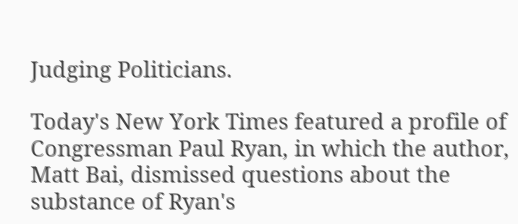Judging Politicians.

Today's New York Times featured a profile of Congressman Paul Ryan, in which the author, Matt Bai, dismissed questions about the substance of Ryan's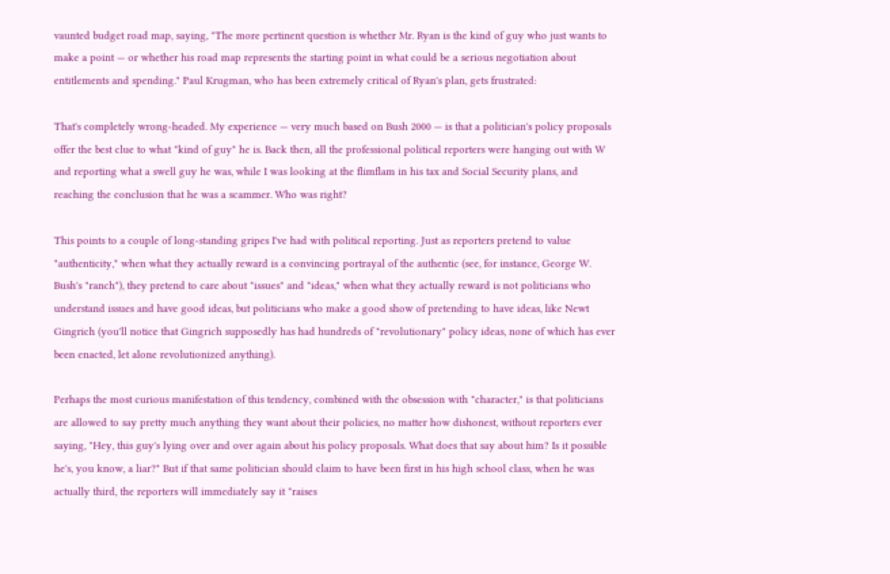vaunted budget road map, saying, "The more pertinent question is whether Mr. Ryan is the kind of guy who just wants to make a point — or whether his road map represents the starting point in what could be a serious negotiation about entitlements and spending." Paul Krugman, who has been extremely critical of Ryan's plan, gets frustrated:

That's completely wrong-headed. My experience — very much based on Bush 2000 — is that a politician's policy proposals offer the best clue to what "kind of guy" he is. Back then, all the professional political reporters were hanging out with W and reporting what a swell guy he was, while I was looking at the flimflam in his tax and Social Security plans, and reaching the conclusion that he was a scammer. Who was right?

This points to a couple of long-standing gripes I've had with political reporting. Just as reporters pretend to value "authenticity," when what they actually reward is a convincing portrayal of the authentic (see, for instance, George W. Bush's "ranch"), they pretend to care about "issues" and "ideas," when what they actually reward is not politicians who understand issues and have good ideas, but politicians who make a good show of pretending to have ideas, like Newt Gingrich (you'll notice that Gingrich supposedly has had hundreds of "revolutionary" policy ideas, none of which has ever been enacted, let alone revolutionized anything).

Perhaps the most curious manifestation of this tendency, combined with the obsession with "character," is that politicians are allowed to say pretty much anything they want about their policies, no matter how dishonest, without reporters ever saying, "Hey, this guy's lying over and over again about his policy proposals. What does that say about him? Is it possible he's, you know, a liar?" But if that same politician should claim to have been first in his high school class, when he was actually third, the reporters will immediately say it "raises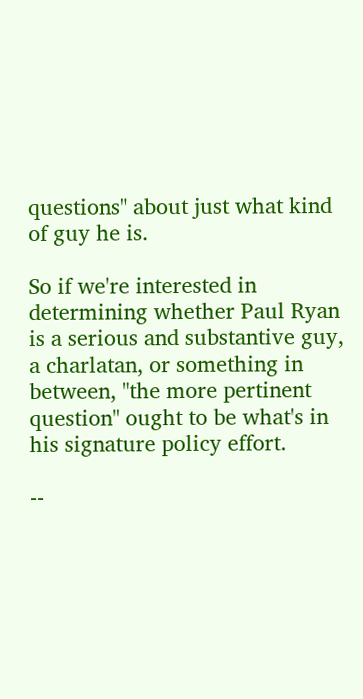questions" about just what kind of guy he is.

So if we're interested in determining whether Paul Ryan is a serious and substantive guy, a charlatan, or something in between, "the more pertinent question" ought to be what's in his signature policy effort.

--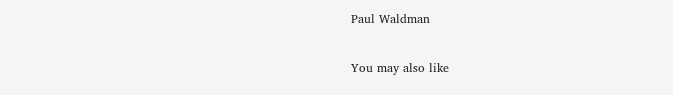Paul Waldman

You may also like